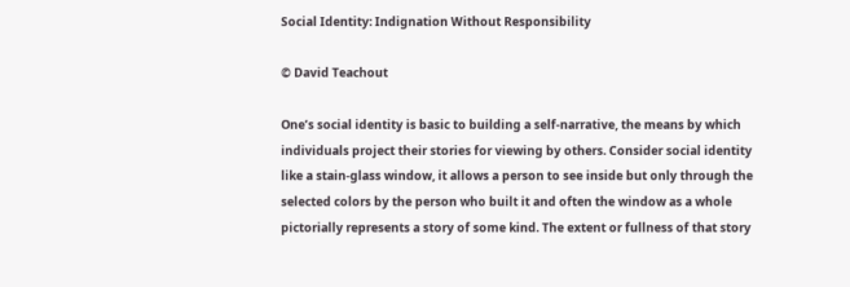Social Identity: Indignation Without Responsibility

© David Teachout

One’s social identity is basic to building a self-narrative, the means by which individuals project their stories for viewing by others. Consider social identity like a stain-glass window, it allows a person to see inside but only through the selected colors by the person who built it and often the window as a whole pictorially represents a story of some kind. The extent or fullness of that story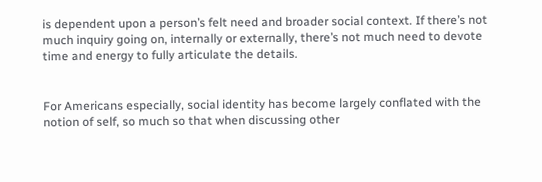is dependent upon a person’s felt need and broader social context. If there’s not much inquiry going on, internally or externally, there’s not much need to devote time and energy to fully articulate the details.


For Americans especially, social identity has become largely conflated with the notion of self, so much so that when discussing other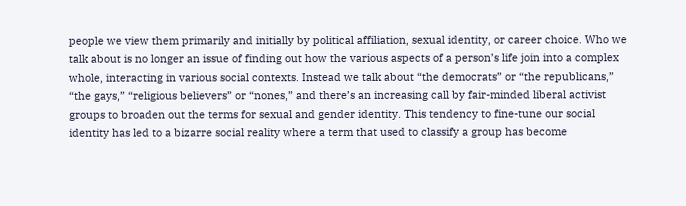people we view them primarily and initially by political affiliation, sexual identity, or career choice. Who we talk about is no longer an issue of finding out how the various aspects of a person’s life join into a complex whole, interacting in various social contexts. Instead we talk about “the democrats” or “the republicans,” “the gays,” “religious believers” or “nones,” and there’s an increasing call by fair-minded liberal activist groups to broaden out the terms for sexual and gender identity. This tendency to fine-tune our social identity has led to a bizarre social reality where a term that used to classify a group has become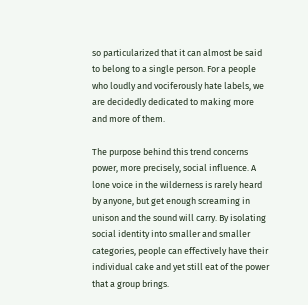so particularized that it can almost be said to belong to a single person. For a people who loudly and vociferously hate labels, we are decidedly dedicated to making more and more of them.

The purpose behind this trend concerns power, more precisely, social influence. A lone voice in the wilderness is rarely heard by anyone, but get enough screaming in unison and the sound will carry. By isolating social identity into smaller and smaller categories, people can effectively have their individual cake and yet still eat of the power that a group brings.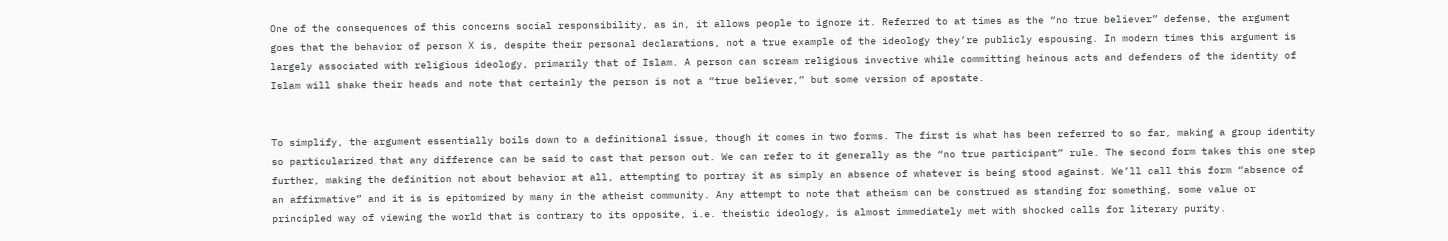One of the consequences of this concerns social responsibility, as in, it allows people to ignore it. Referred to at times as the “no true believer” defense, the argument goes that the behavior of person X is, despite their personal declarations, not a true example of the ideology they’re publicly espousing. In modern times this argument is largely associated with religious ideology, primarily that of Islam. A person can scream religious invective while committing heinous acts and defenders of the identity of Islam will shake their heads and note that certainly the person is not a “true believer,” but some version of apostate.


To simplify, the argument essentially boils down to a definitional issue, though it comes in two forms. The first is what has been referred to so far, making a group identity so particularized that any difference can be said to cast that person out. We can refer to it generally as the “no true participant” rule. The second form takes this one step further, making the definition not about behavior at all, attempting to portray it as simply an absence of whatever is being stood against. We’ll call this form “absence of an affirmative” and it is is epitomized by many in the atheist community. Any attempt to note that atheism can be construed as standing for something, some value or principled way of viewing the world that is contrary to its opposite, i.e. theistic ideology, is almost immediately met with shocked calls for literary purity.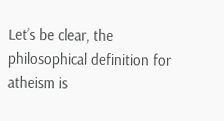Let’s be clear, the philosophical definition for atheism is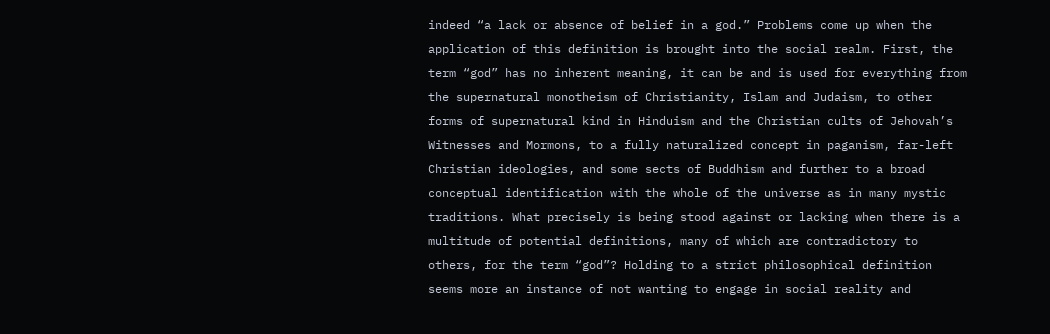indeed “a lack or absence of belief in a god.” Problems come up when the application of this definition is brought into the social realm. First, the term “god” has no inherent meaning, it can be and is used for everything from the supernatural monotheism of Christianity, Islam and Judaism, to other forms of supernatural kind in Hinduism and the Christian cults of Jehovah’s Witnesses and Mormons, to a fully naturalized concept in paganism, far-left Christian ideologies, and some sects of Buddhism and further to a broad conceptual identification with the whole of the universe as in many mystic traditions. What precisely is being stood against or lacking when there is a multitude of potential definitions, many of which are contradictory to others, for the term “god”? Holding to a strict philosophical definition seems more an instance of not wanting to engage in social reality and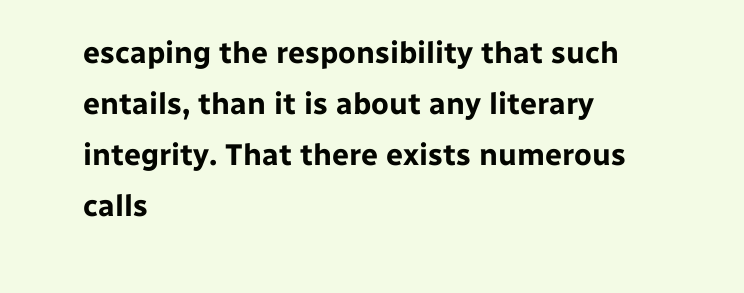escaping the responsibility that such entails, than it is about any literary integrity. That there exists numerous calls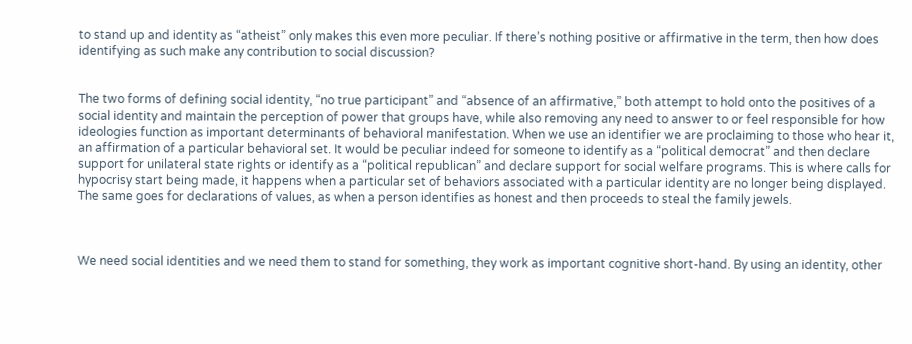to stand up and identity as “atheist” only makes this even more peculiar. If there’s nothing positive or affirmative in the term, then how does identifying as such make any contribution to social discussion?


The two forms of defining social identity, “no true participant” and “absence of an affirmative,” both attempt to hold onto the positives of a social identity and maintain the perception of power that groups have, while also removing any need to answer to or feel responsible for how ideologies function as important determinants of behavioral manifestation. When we use an identifier we are proclaiming to those who hear it, an affirmation of a particular behavioral set. It would be peculiar indeed for someone to identify as a “political democrat” and then declare support for unilateral state rights or identify as a “political republican” and declare support for social welfare programs. This is where calls for hypocrisy start being made, it happens when a particular set of behaviors associated with a particular identity are no longer being displayed. The same goes for declarations of values, as when a person identifies as honest and then proceeds to steal the family jewels.



We need social identities and we need them to stand for something, they work as important cognitive short-hand. By using an identity, other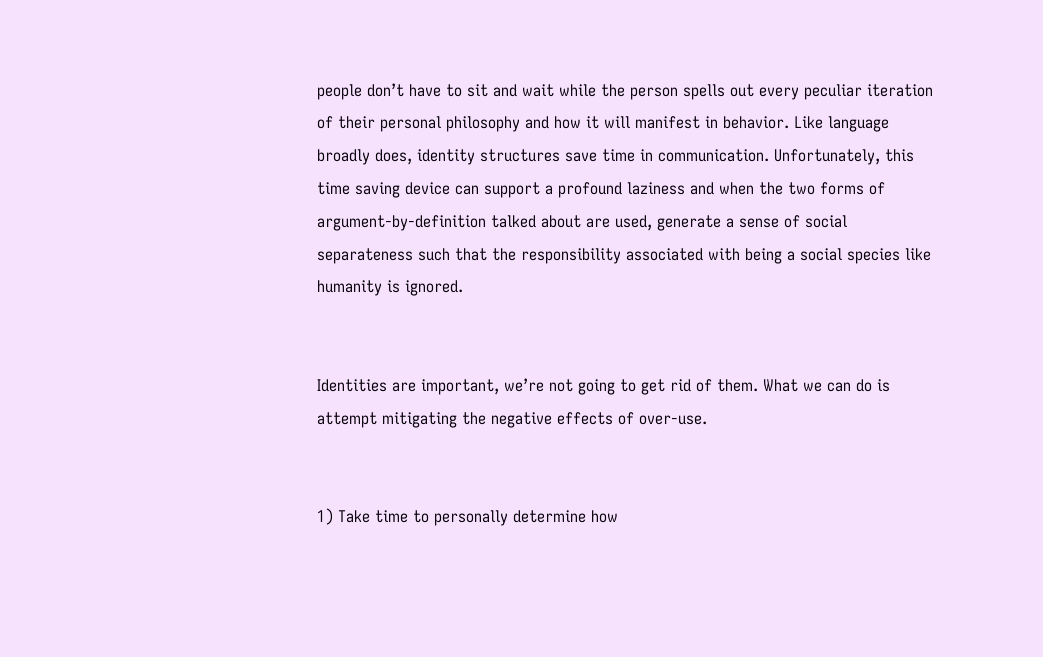people don’t have to sit and wait while the person spells out every peculiar iteration of their personal philosophy and how it will manifest in behavior. Like language broadly does, identity structures save time in communication. Unfortunately, this time saving device can support a profound laziness and when the two forms of argument-by-definition talked about are used, generate a sense of social separateness such that the responsibility associated with being a social species like humanity is ignored.


Identities are important, we’re not going to get rid of them. What we can do is attempt mitigating the negative effects of over-use.


1) Take time to personally determine how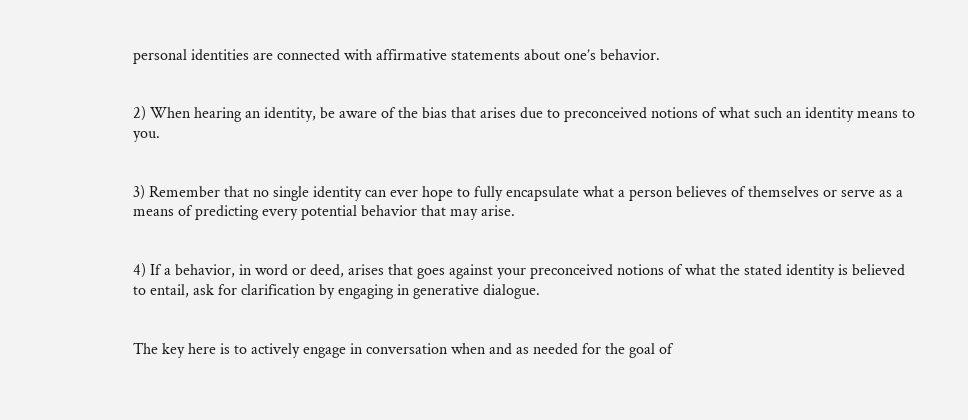personal identities are connected with affirmative statements about one’s behavior.


2) When hearing an identity, be aware of the bias that arises due to preconceived notions of what such an identity means to you.


3) Remember that no single identity can ever hope to fully encapsulate what a person believes of themselves or serve as a means of predicting every potential behavior that may arise.


4) If a behavior, in word or deed, arises that goes against your preconceived notions of what the stated identity is believed to entail, ask for clarification by engaging in generative dialogue.


The key here is to actively engage in conversation when and as needed for the goal of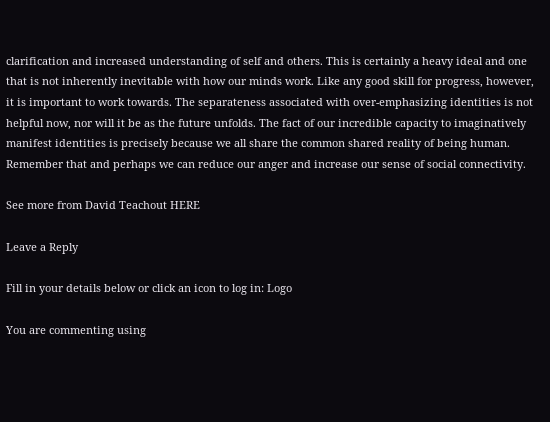clarification and increased understanding of self and others. This is certainly a heavy ideal and one that is not inherently inevitable with how our minds work. Like any good skill for progress, however, it is important to work towards. The separateness associated with over-emphasizing identities is not helpful now, nor will it be as the future unfolds. The fact of our incredible capacity to imaginatively manifest identities is precisely because we all share the common shared reality of being human. Remember that and perhaps we can reduce our anger and increase our sense of social connectivity.

See more from David Teachout HERE

Leave a Reply

Fill in your details below or click an icon to log in: Logo

You are commenting using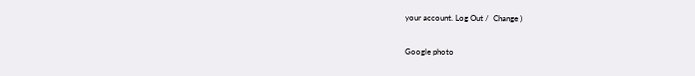your account. Log Out /  Change )

Google photo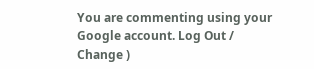You are commenting using your Google account. Log Out /  Change )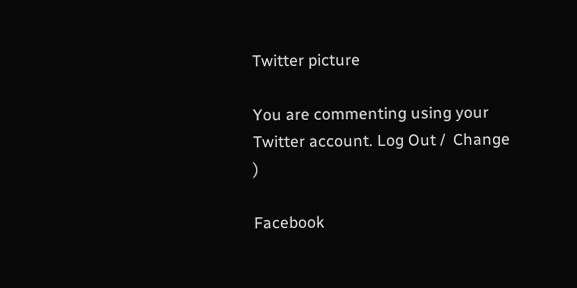Twitter picture

You are commenting using your Twitter account. Log Out /  Change )

Facebook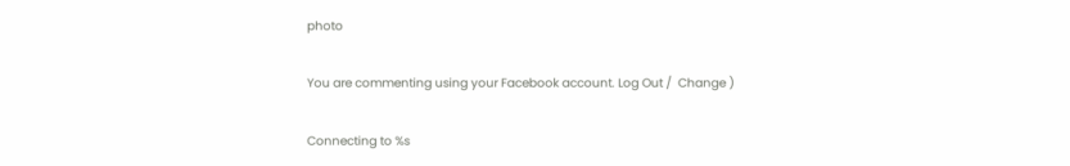photo

You are commenting using your Facebook account. Log Out /  Change )

Connecting to %s